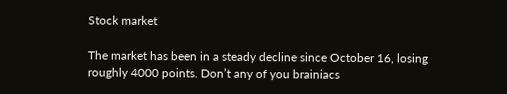Stock market

The market has been in a steady decline since October 16, losing roughly 4000 points. Don’t any of you brainiacs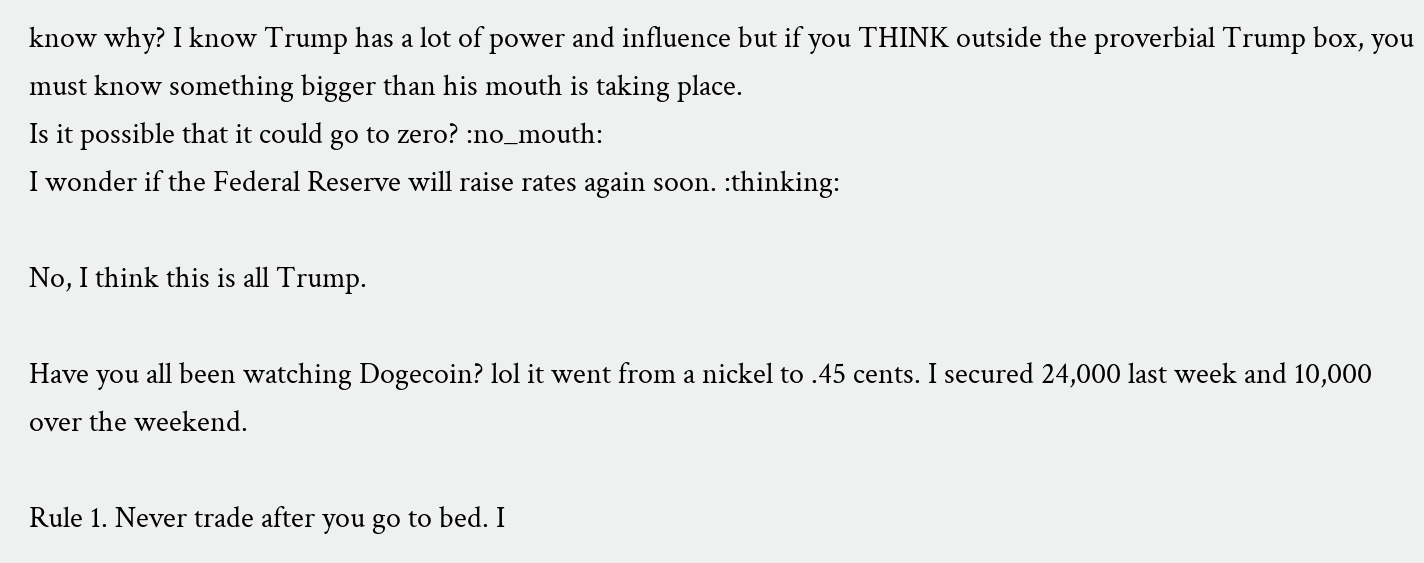know why? I know Trump has a lot of power and influence but if you THINK outside the proverbial Trump box, you must know something bigger than his mouth is taking place.
Is it possible that it could go to zero? :no_mouth:
I wonder if the Federal Reserve will raise rates again soon. :thinking:

No, I think this is all Trump.

Have you all been watching Dogecoin? lol it went from a nickel to .45 cents. I secured 24,000 last week and 10,000 over the weekend.

Rule 1. Never trade after you go to bed. I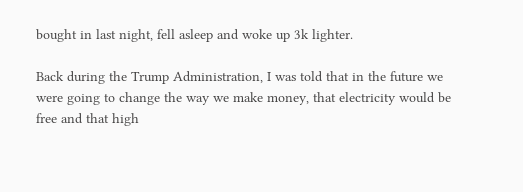bought in last night, fell asleep and woke up 3k lighter.

Back during the Trump Administration, I was told that in the future we were going to change the way we make money, that electricity would be free and that high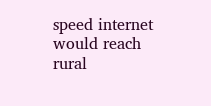speed internet would reach rural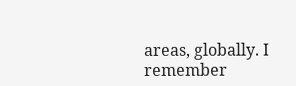areas, globally. I remember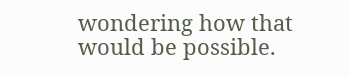wondering how that would be possible.